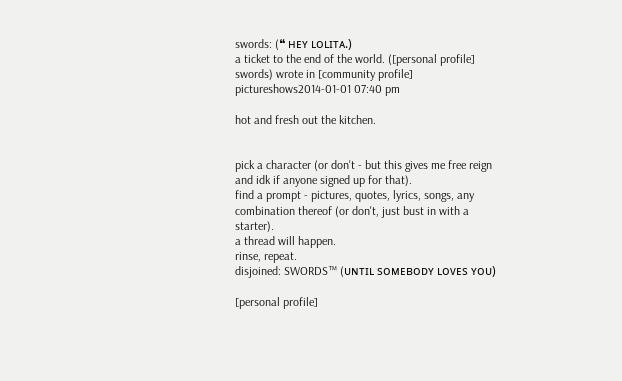swords: (❝ ʜᴇʏ ʟᴏʟɪᴛᴀ.)
a ticket to the end of the world. ([personal profile] swords) wrote in [community profile] pictureshows2014-01-01 07:40 pm

hot and fresh out the kitchen.


pick a character (or don't - but this gives me free reign and idk if anyone signed up for that).
find a prompt - pictures, quotes, lyrics, songs, any combination thereof (or don't, just bust in with a starter).
a thread will happen.
rinse, repeat.
disjoined: SWORDS™ (ᴜɴᴛɪʟ sᴏᴍᴇʙᴏᴅʏ ʟᴏᴠᴇs ʏᴏᴜ)

[personal profile]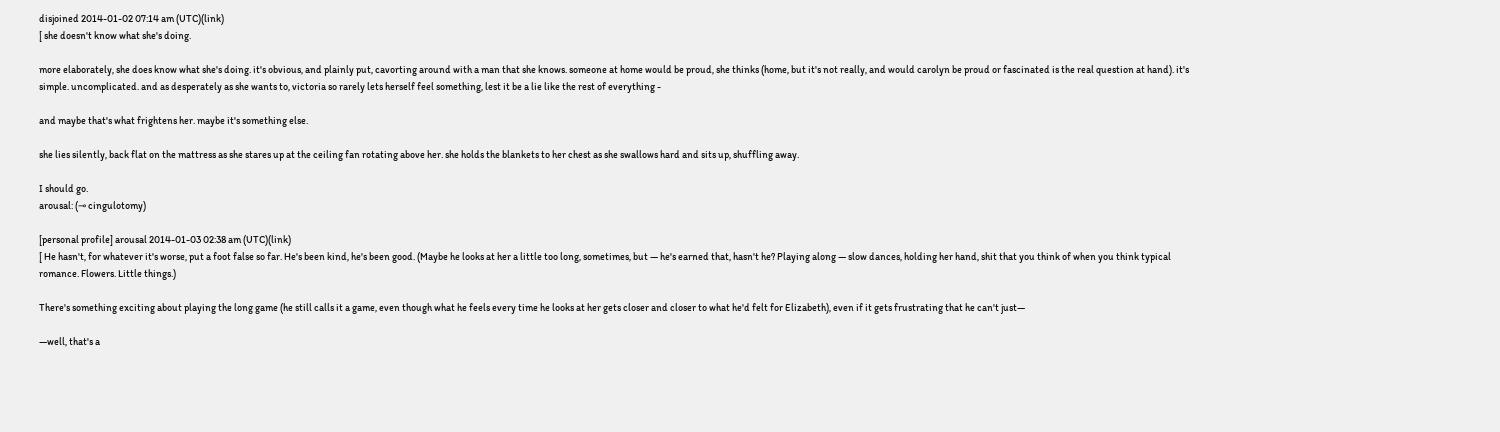disjoined 2014-01-02 07:14 am (UTC)(link)
[ she doesn't know what she's doing.

more elaborately, she does know what she's doing. it's obvious, and plainly put, cavorting around with a man that she knows. someone at home would be proud, she thinks (home, but it's not really, and would carolyn be proud or fascinated is the real question at hand). it's simple. uncomplicated. and as desperately as she wants to, victoria so rarely lets herself feel something, lest it be a lie like the rest of everything -

and maybe that's what frightens her. maybe it's something else.

she lies silently, back flat on the mattress as she stares up at the ceiling fan rotating above her. she holds the blankets to her chest as she swallows hard and sits up, shuffling away.

I should go.
arousal: (⊸ cingulotomy)

[personal profile] arousal 2014-01-03 02:38 am (UTC)(link)
[ He hasn't, for whatever it's worse, put a foot false so far. He's been kind, he's been good. (Maybe he looks at her a little too long, sometimes, but — he's earned that, hasn't he? Playing along — slow dances, holding her hand, shit that you think of when you think typical romance. Flowers. Little things.)

There's something exciting about playing the long game (he still calls it a game, even though what he feels every time he looks at her gets closer and closer to what he'd felt for Elizabeth), even if it gets frustrating that he can't just—

—well, that's a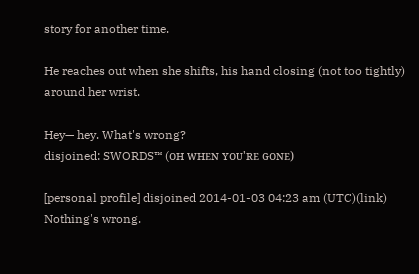story for another time.

He reaches out when she shifts, his hand closing (not too tightly) around her wrist.

Hey— hey. What's wrong?
disjoined: SWORDS™ (ᴏʜ ᴡʜᴇɴ ʏᴏᴜ'ʀᴇ ɢᴏɴᴇ)

[personal profile] disjoined 2014-01-03 04:23 am (UTC)(link)
Nothing's wrong.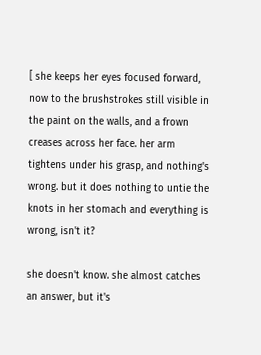[ she keeps her eyes focused forward, now to the brushstrokes still visible in the paint on the walls, and a frown creases across her face. her arm tightens under his grasp, and nothing's wrong. but it does nothing to untie the knots in her stomach and everything is wrong, isn't it?

she doesn't know. she almost catches an answer, but it's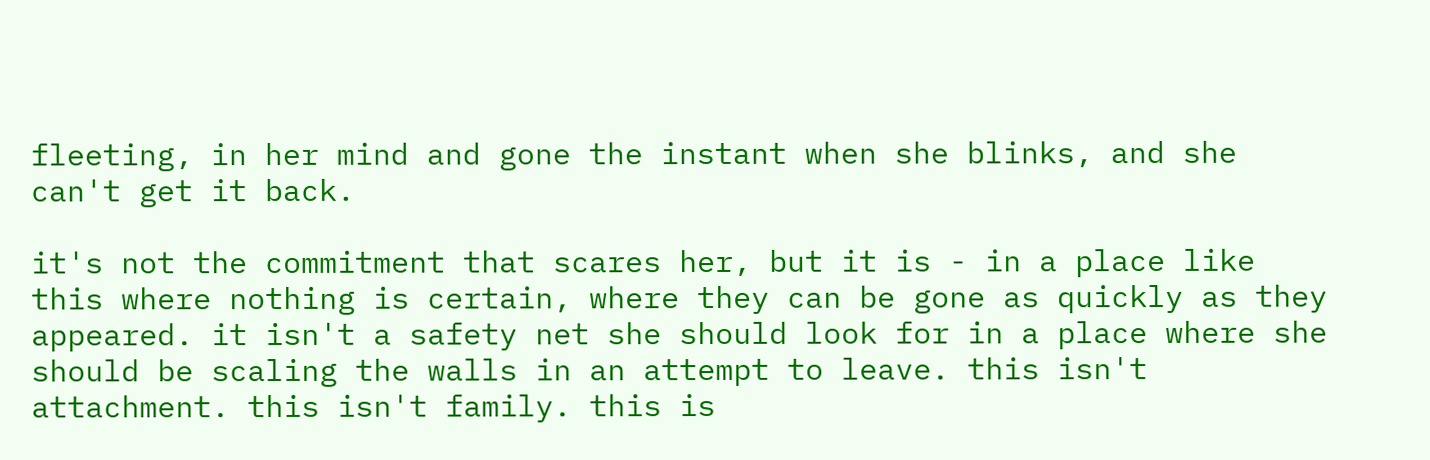fleeting, in her mind and gone the instant when she blinks, and she can't get it back.

it's not the commitment that scares her, but it is - in a place like this where nothing is certain, where they can be gone as quickly as they appeared. it isn't a safety net she should look for in a place where she should be scaling the walls in an attempt to leave. this isn't attachment. this isn't family. this is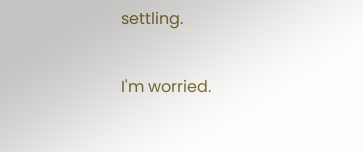settling.

I'm worried.